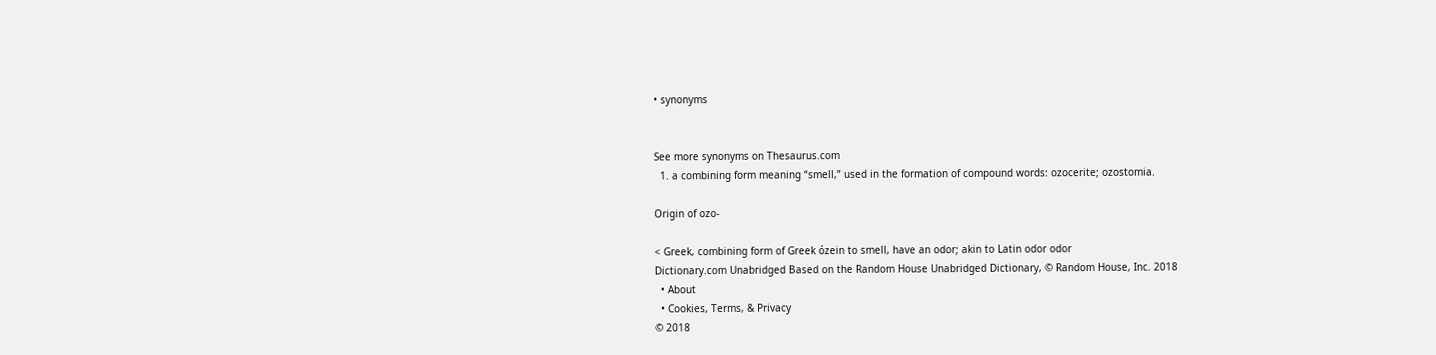• synonyms


See more synonyms on Thesaurus.com
  1. a combining form meaning “smell,” used in the formation of compound words: ozocerite; ozostomia.

Origin of ozo-

< Greek, combining form of Greek ózein to smell, have an odor; akin to Latin odor odor
Dictionary.com Unabridged Based on the Random House Unabridged Dictionary, © Random House, Inc. 2018
  • About
  • Cookies, Terms, & Privacy
© 2018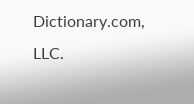Dictionary.com, LLC.